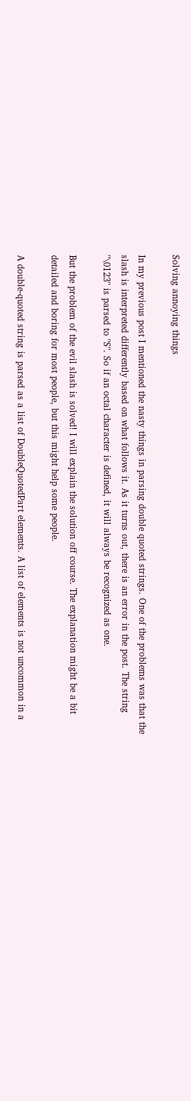Solving annoying things

In my previous post I mentioned the nasty things in parsing double quoted strings. One of the problems was that the slash is interpreted differently based on what follows it. As it turns out, there is an error in the post. The string "\0123" is parsed to "S". So if an octal character is defined, it will always be recognized as one.

But the problem of the evil slash is solved! I will explain the solution off course. The explanation might be a bit detailed and boring for most people, but this might help some people.

A double-quoted string is parsed as a list of DoubleQuotedPart elements. A list of elements is not uncommon in a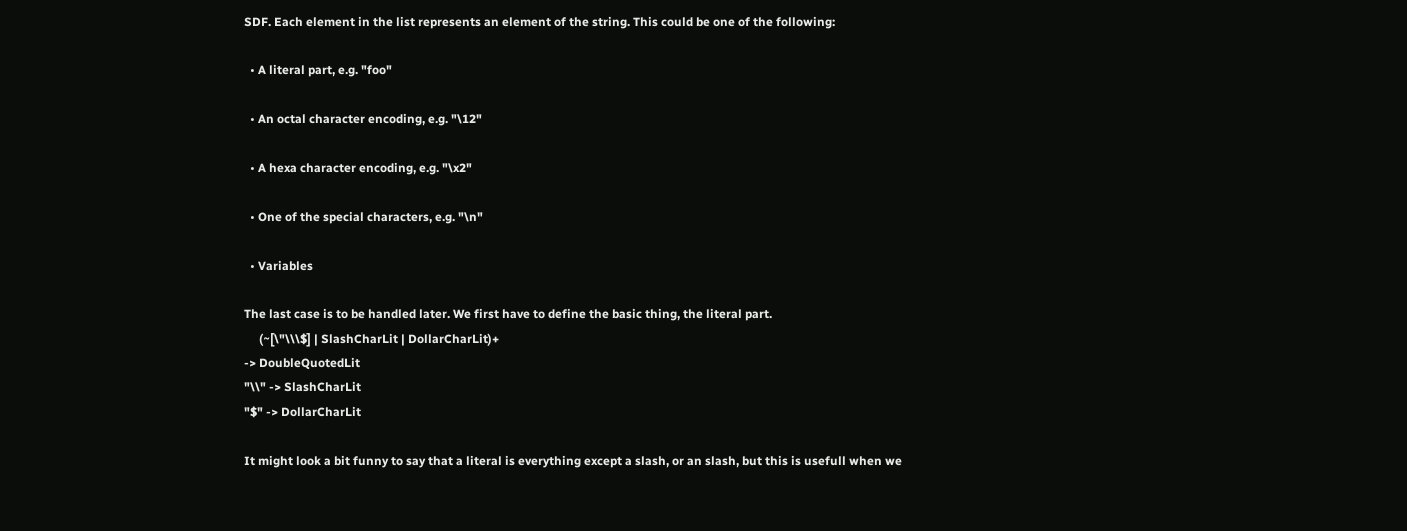SDF. Each element in the list represents an element of the string. This could be one of the following:

  • A literal part, e.g. "foo"

  • An octal character encoding, e.g. "\12"

  • A hexa character encoding, e.g. "\x2"

  • One of the special characters, e.g. "\n"

  • Variables

The last case is to be handled later. We first have to define the basic thing, the literal part.
     (~[\"\\\$] | SlashCharLit | DollarCharLit)+
-> DoubleQuotedLit
"\\" -> SlashCharLit
"$" -> DollarCharLit

It might look a bit funny to say that a literal is everything except a slash, or an slash, but this is usefull when we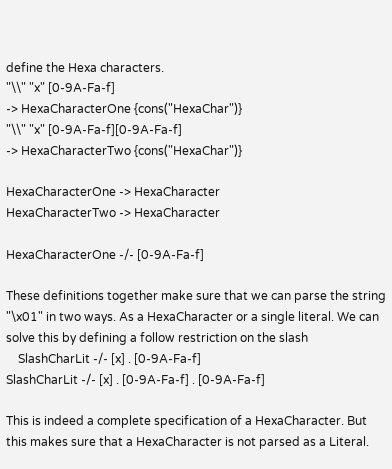define the Hexa characters.
"\\" "x" [0-9A-Fa-f]
-> HexaCharacterOne {cons("HexaChar")}
"\\" "x" [0-9A-Fa-f][0-9A-Fa-f]
-> HexaCharacterTwo {cons("HexaChar")}

HexaCharacterOne -> HexaCharacter
HexaCharacterTwo -> HexaCharacter

HexaCharacterOne -/- [0-9A-Fa-f]

These definitions together make sure that we can parse the string "\x01" in two ways. As a HexaCharacter or a single literal. We can solve this by defining a follow restriction on the slash
    SlashCharLit -/- [x] . [0-9A-Fa-f]
SlashCharLit -/- [x] . [0-9A-Fa-f] . [0-9A-Fa-f]

This is indeed a complete specification of a HexaCharacter. But this makes sure that a HexaCharacter is not parsed as a Literal.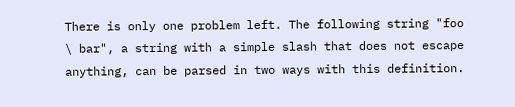There is only one problem left. The following string "foo \ bar", a string with a simple slash that does not escape anything, can be parsed in two ways with this definition.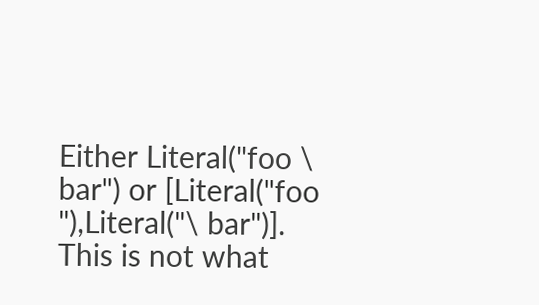Either Literal("foo \ bar") or [Literal("foo "),Literal("\ bar")]. This is not what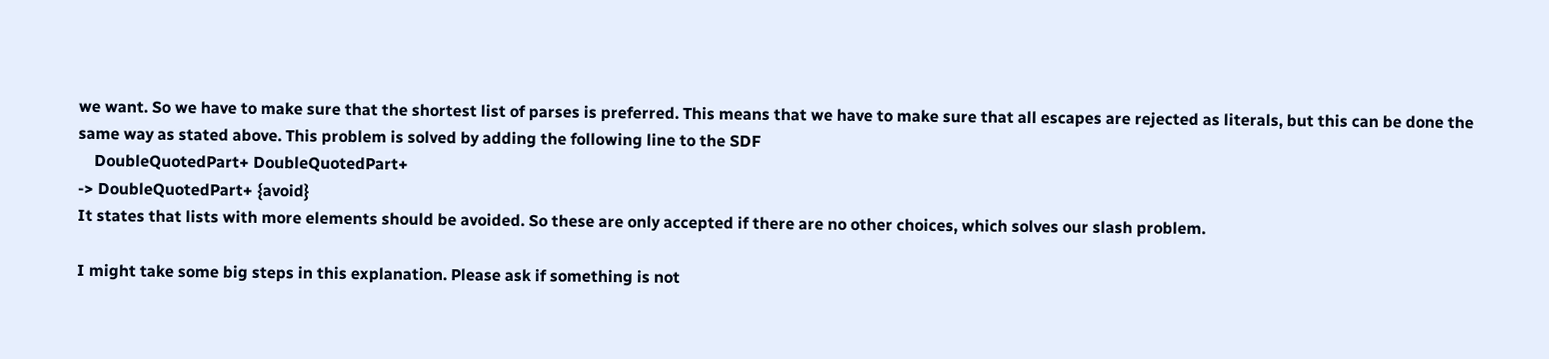we want. So we have to make sure that the shortest list of parses is preferred. This means that we have to make sure that all escapes are rejected as literals, but this can be done the same way as stated above. This problem is solved by adding the following line to the SDF
    DoubleQuotedPart+ DoubleQuotedPart+
-> DoubleQuotedPart+ {avoid}
It states that lists with more elements should be avoided. So these are only accepted if there are no other choices, which solves our slash problem.

I might take some big steps in this explanation. Please ask if something is not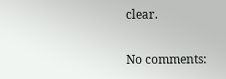clear.

No comments: